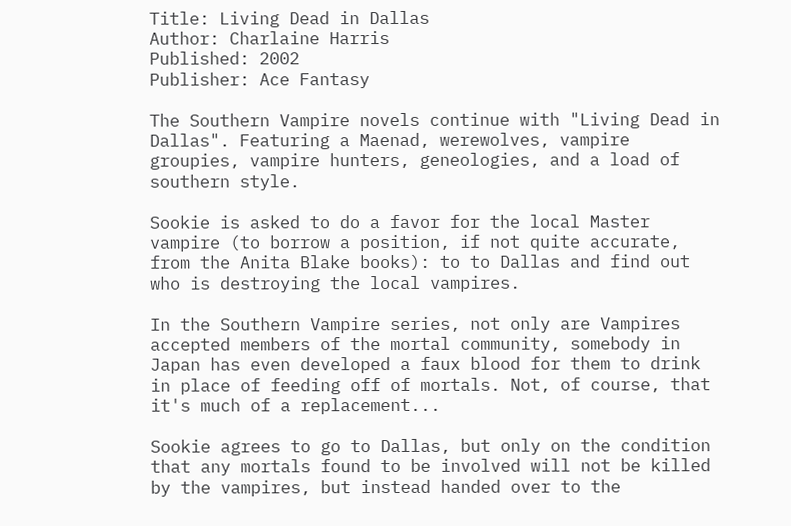Title: Living Dead in Dallas
Author: Charlaine Harris
Published: 2002
Publisher: Ace Fantasy

The Southern Vampire novels continue with "Living Dead in Dallas". Featuring a Maenad, werewolves, vampire groupies, vampire hunters, geneologies, and a load of southern style.

Sookie is asked to do a favor for the local Master vampire (to borrow a position, if not quite accurate, from the Anita Blake books): to to Dallas and find out who is destroying the local vampires.

In the Southern Vampire series, not only are Vampires accepted members of the mortal community, somebody in Japan has even developed a faux blood for them to drink in place of feeding off of mortals. Not, of course, that it's much of a replacement...

Sookie agrees to go to Dallas, but only on the condition that any mortals found to be involved will not be killed by the vampires, but instead handed over to the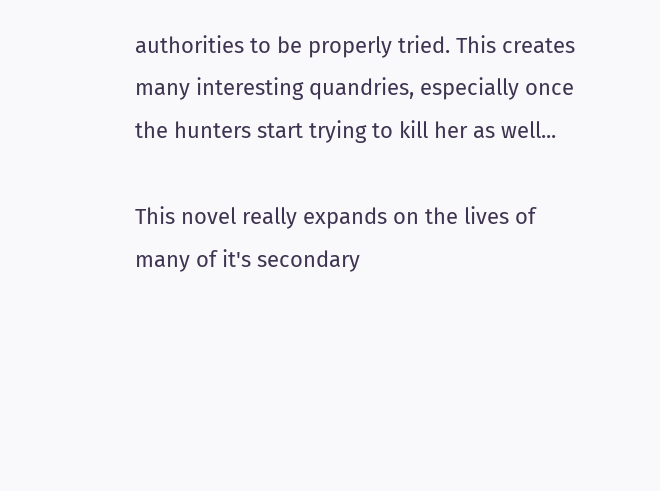authorities to be properly tried. This creates many interesting quandries, especially once the hunters start trying to kill her as well...

This novel really expands on the lives of many of it's secondary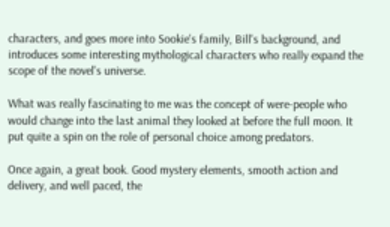characters, and goes more into Sookie's family, Bill's background, and introduces some interesting mythological characters who really expand the scope of the novel's universe.

What was really fascinating to me was the concept of were-people who would change into the last animal they looked at before the full moon. It put quite a spin on the role of personal choice among predators.

Once again, a great book. Good mystery elements, smooth action and delivery, and well paced, the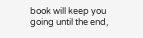book will keep you going until the end,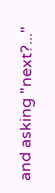and asking "next?..."